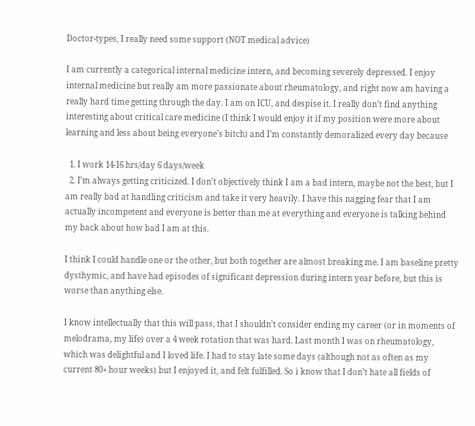Doctor-types, I really need some support (NOT medical advice)

I am currently a categorical internal medicine intern, and becoming severely depressed. I enjoy internal medicine but really am more passionate about rheumatology, and right now am having a really hard time getting through the day. I am on ICU, and despise it. I really don’t find anything interesting about critical care medicine (I think I would enjoy it if my position were more about learning and less about being everyone’s bitch) and I’m constantly demoralized every day because

  1. I work 14-16 hrs/day 6 days/week
  2. I’m always getting criticized. I don’t objectively think I am a bad intern, maybe not the best, but I am really bad at handling criticism and take it very heavily. I have this nagging fear that I am actually incompetent and everyone is better than me at everything and everyone is talking behind my back about how bad I am at this.

I think I could handle one or the other, but both together are almost breaking me. I am baseline pretty dysthymic, and have had episodes of significant depression during intern year before, but this is worse than anything else.

I know intellectually that this will pass, that I shouldn’t consider ending my career (or in moments of melodrama, my life) over a 4 week rotation that was hard. Last month I was on rheumatology, which was delightful and I loved life. I had to stay late some days (although not as often as my current 80+ hour weeks) but I enjoyed it, and felt fulfilled. So i know that I don’t hate all fields of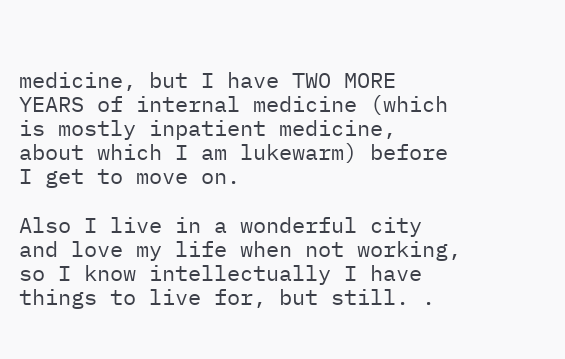medicine, but I have TWO MORE YEARS of internal medicine (which is mostly inpatient medicine, about which I am lukewarm) before I get to move on.

Also I live in a wonderful city and love my life when not working, so I know intellectually I have things to live for, but still. .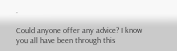.

Could anyone offer any advice? I know you all have been through this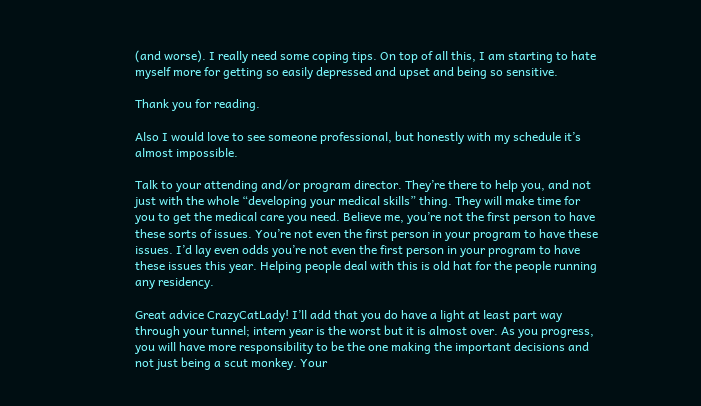(and worse). I really need some coping tips. On top of all this, I am starting to hate myself more for getting so easily depressed and upset and being so sensitive.

Thank you for reading.

Also I would love to see someone professional, but honestly with my schedule it’s almost impossible.

Talk to your attending and/or program director. They’re there to help you, and not just with the whole “developing your medical skills” thing. They will make time for you to get the medical care you need. Believe me, you’re not the first person to have these sorts of issues. You’re not even the first person in your program to have these issues. I’d lay even odds you’re not even the first person in your program to have these issues this year. Helping people deal with this is old hat for the people running any residency.

Great advice CrazyCatLady! I’ll add that you do have a light at least part way through your tunnel; intern year is the worst but it is almost over. As you progress, you will have more responsibility to be the one making the important decisions and not just being a scut monkey. Your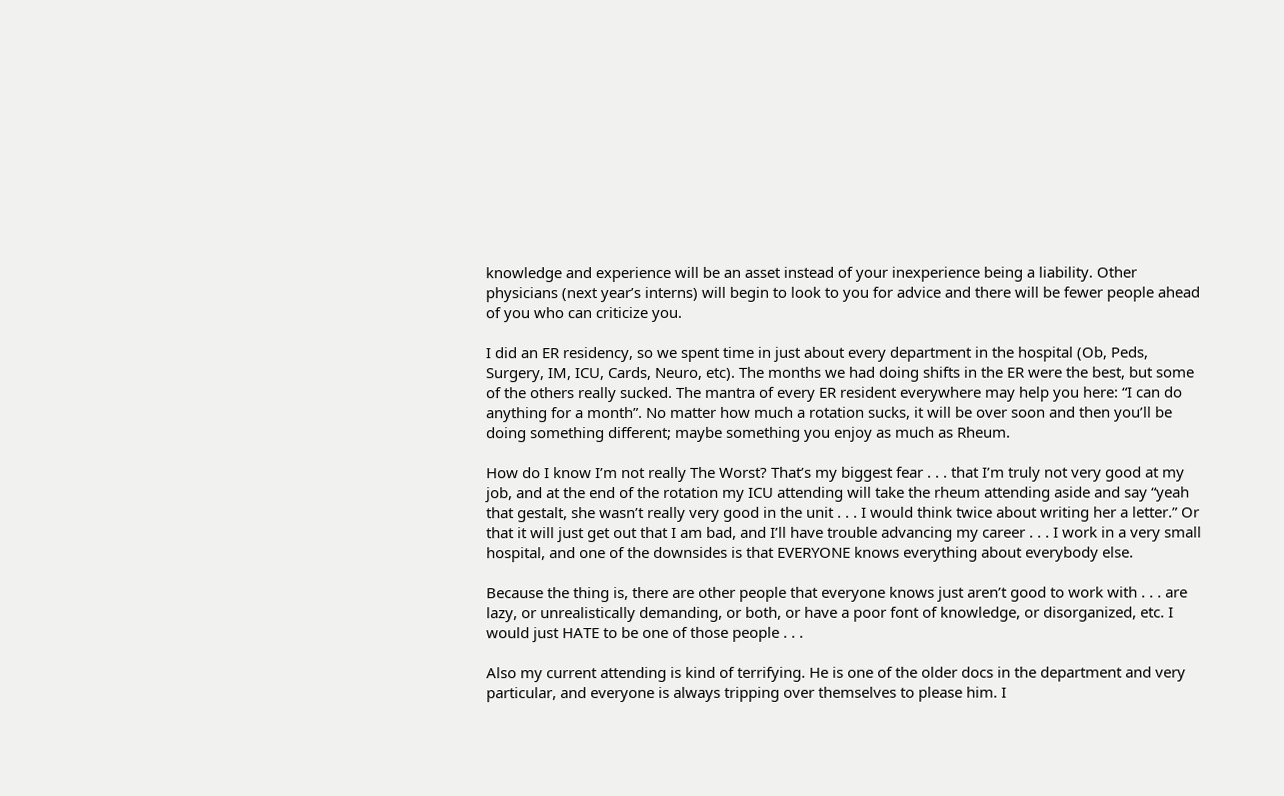knowledge and experience will be an asset instead of your inexperience being a liability. Other physicians (next year’s interns) will begin to look to you for advice and there will be fewer people ahead of you who can criticize you.

I did an ER residency, so we spent time in just about every department in the hospital (Ob, Peds, Surgery, IM, ICU, Cards, Neuro, etc). The months we had doing shifts in the ER were the best, but some of the others really sucked. The mantra of every ER resident everywhere may help you here: “I can do anything for a month”. No matter how much a rotation sucks, it will be over soon and then you’ll be doing something different; maybe something you enjoy as much as Rheum.

How do I know I’m not really The Worst? That’s my biggest fear . . . that I’m truly not very good at my job, and at the end of the rotation my ICU attending will take the rheum attending aside and say “yeah that gestalt, she wasn’t really very good in the unit . . . I would think twice about writing her a letter.” Or that it will just get out that I am bad, and I’ll have trouble advancing my career . . . I work in a very small hospital, and one of the downsides is that EVERYONE knows everything about everybody else.

Because the thing is, there are other people that everyone knows just aren’t good to work with . . . are lazy, or unrealistically demanding, or both, or have a poor font of knowledge, or disorganized, etc. I would just HATE to be one of those people . . .

Also my current attending is kind of terrifying. He is one of the older docs in the department and very particular, and everyone is always tripping over themselves to please him. I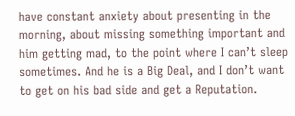have constant anxiety about presenting in the morning, about missing something important and him getting mad, to the point where I can’t sleep sometimes. And he is a Big Deal, and I don’t want to get on his bad side and get a Reputation.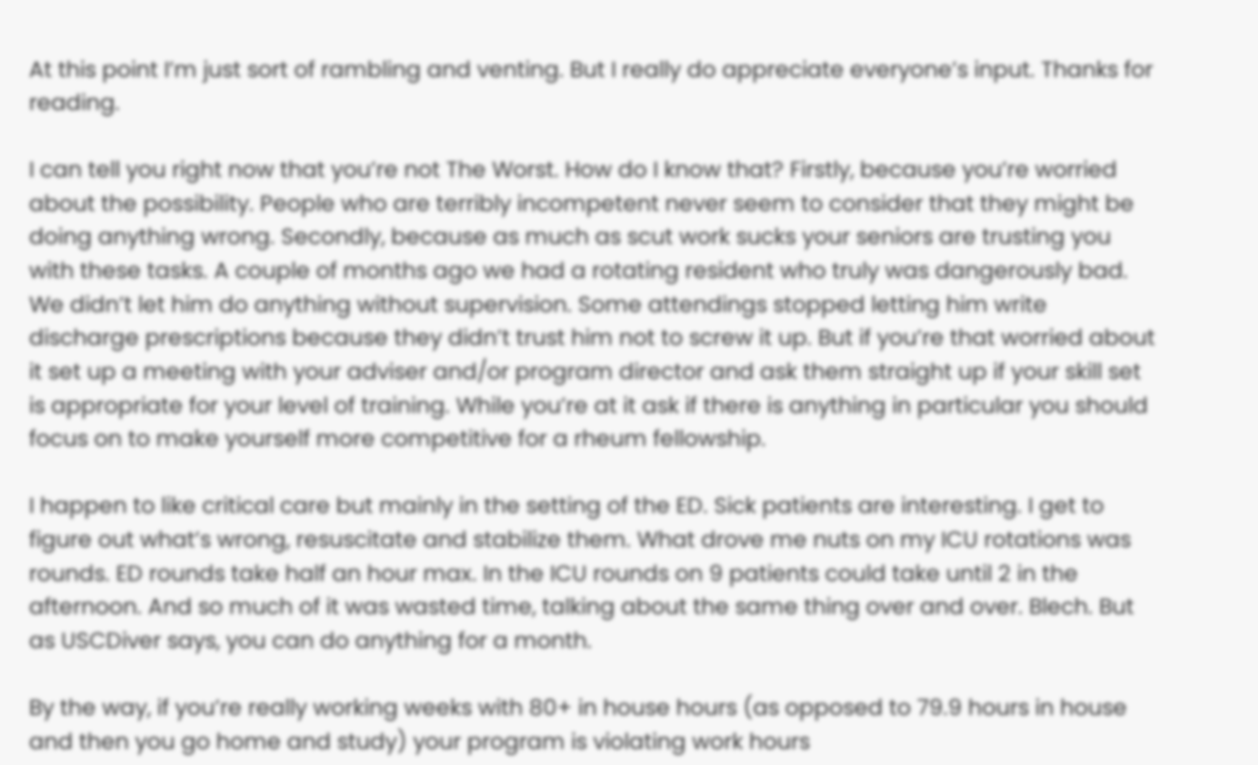At this point I’m just sort of rambling and venting. But I really do appreciate everyone’s input. Thanks for reading.

I can tell you right now that you’re not The Worst. How do I know that? Firstly, because you’re worried about the possibility. People who are terribly incompetent never seem to consider that they might be doing anything wrong. Secondly, because as much as scut work sucks your seniors are trusting you with these tasks. A couple of months ago we had a rotating resident who truly was dangerously bad. We didn’t let him do anything without supervision. Some attendings stopped letting him write discharge prescriptions because they didn’t trust him not to screw it up. But if you’re that worried about it set up a meeting with your adviser and/or program director and ask them straight up if your skill set is appropriate for your level of training. While you’re at it ask if there is anything in particular you should focus on to make yourself more competitive for a rheum fellowship.

I happen to like critical care but mainly in the setting of the ED. Sick patients are interesting. I get to figure out what’s wrong, resuscitate and stabilize them. What drove me nuts on my ICU rotations was rounds. ED rounds take half an hour max. In the ICU rounds on 9 patients could take until 2 in the afternoon. And so much of it was wasted time, talking about the same thing over and over. Blech. But as USCDiver says, you can do anything for a month.

By the way, if you’re really working weeks with 80+ in house hours (as opposed to 79.9 hours in house and then you go home and study) your program is violating work hours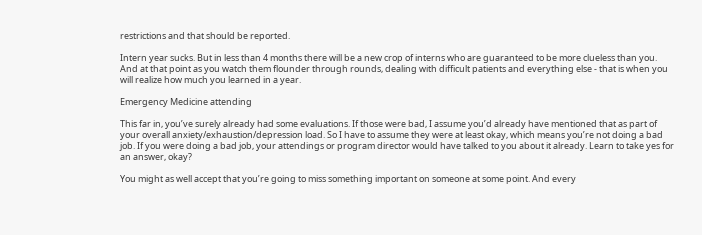restrictions and that should be reported.

Intern year sucks. But in less than 4 months there will be a new crop of interns who are guaranteed to be more clueless than you. And at that point as you watch them flounder through rounds, dealing with difficult patients and everything else - that is when you will realize how much you learned in a year.

Emergency Medicine attending

This far in, you’ve surely already had some evaluations. If those were bad, I assume you’d already have mentioned that as part of your overall anxiety/exhaustion/depression load. So I have to assume they were at least okay, which means you’re not doing a bad job. If you were doing a bad job, your attendings or program director would have talked to you about it already. Learn to take yes for an answer, okay?

You might as well accept that you’re going to miss something important on someone at some point. And every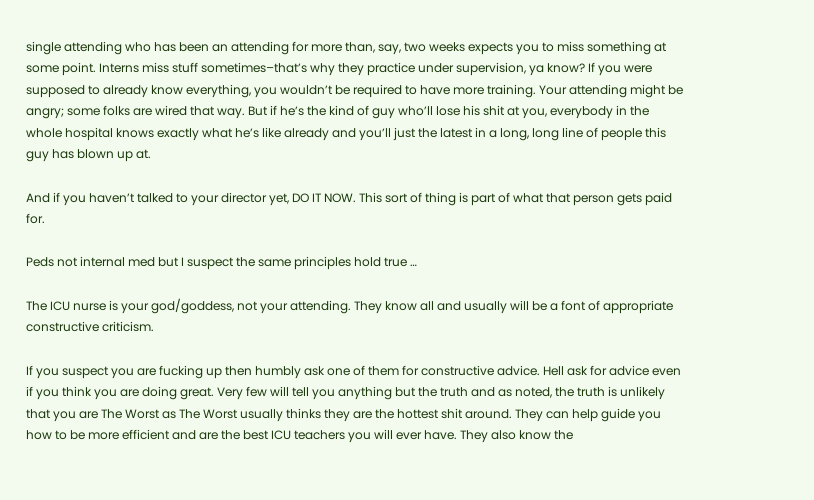single attending who has been an attending for more than, say, two weeks expects you to miss something at some point. Interns miss stuff sometimes–that’s why they practice under supervision, ya know? If you were supposed to already know everything, you wouldn’t be required to have more training. Your attending might be angry; some folks are wired that way. But if he’s the kind of guy who’ll lose his shit at you, everybody in the whole hospital knows exactly what he’s like already and you’ll just the latest in a long, long line of people this guy has blown up at.

And if you haven’t talked to your director yet, DO IT NOW. This sort of thing is part of what that person gets paid for.

Peds not internal med but I suspect the same principles hold true …

The ICU nurse is your god/goddess, not your attending. They know all and usually will be a font of appropriate constructive criticism.

If you suspect you are fucking up then humbly ask one of them for constructive advice. Hell ask for advice even if you think you are doing great. Very few will tell you anything but the truth and as noted, the truth is unlikely that you are The Worst as The Worst usually thinks they are the hottest shit around. They can help guide you how to be more efficient and are the best ICU teachers you will ever have. They also know the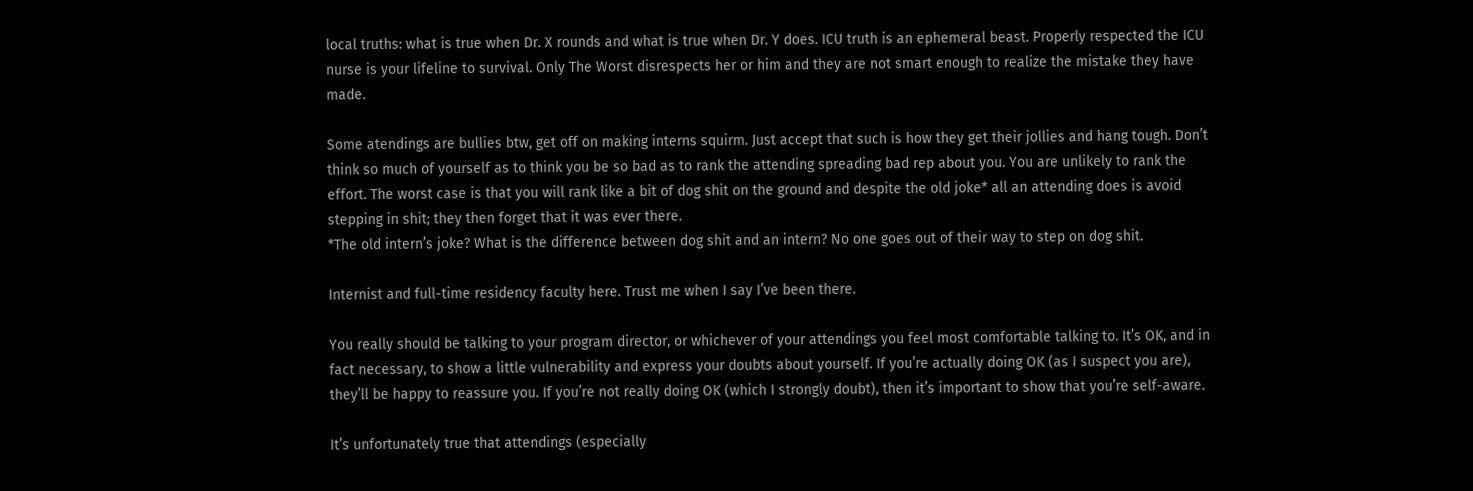local truths: what is true when Dr. X rounds and what is true when Dr. Y does. ICU truth is an ephemeral beast. Properly respected the ICU nurse is your lifeline to survival. Only The Worst disrespects her or him and they are not smart enough to realize the mistake they have made.

Some atendings are bullies btw, get off on making interns squirm. Just accept that such is how they get their jollies and hang tough. Don’t think so much of yourself as to think you be so bad as to rank the attending spreading bad rep about you. You are unlikely to rank the effort. The worst case is that you will rank like a bit of dog shit on the ground and despite the old joke* all an attending does is avoid stepping in shit; they then forget that it was ever there.
*The old intern’s joke? What is the difference between dog shit and an intern? No one goes out of their way to step on dog shit.

Internist and full-time residency faculty here. Trust me when I say I’ve been there.

You really should be talking to your program director, or whichever of your attendings you feel most comfortable talking to. It’s OK, and in fact necessary, to show a little vulnerability and express your doubts about yourself. If you’re actually doing OK (as I suspect you are), they’ll be happy to reassure you. If you’re not really doing OK (which I strongly doubt), then it’s important to show that you’re self-aware.

It’s unfortunately true that attendings (especially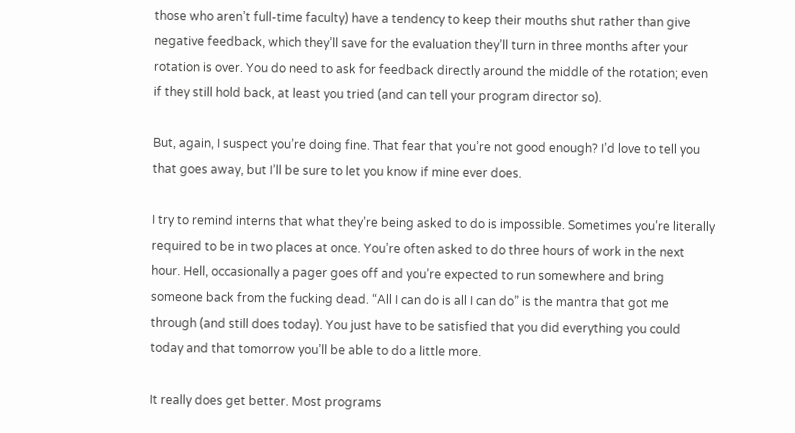those who aren’t full-time faculty) have a tendency to keep their mouths shut rather than give negative feedback, which they’ll save for the evaluation they’ll turn in three months after your rotation is over. You do need to ask for feedback directly around the middle of the rotation; even if they still hold back, at least you tried (and can tell your program director so).

But, again, I suspect you’re doing fine. That fear that you’re not good enough? I’d love to tell you that goes away, but I’ll be sure to let you know if mine ever does.

I try to remind interns that what they’re being asked to do is impossible. Sometimes you’re literally required to be in two places at once. You’re often asked to do three hours of work in the next hour. Hell, occasionally a pager goes off and you’re expected to run somewhere and bring someone back from the fucking dead. “All I can do is all I can do” is the mantra that got me through (and still does today). You just have to be satisfied that you did everything you could today and that tomorrow you’ll be able to do a little more.

It really does get better. Most programs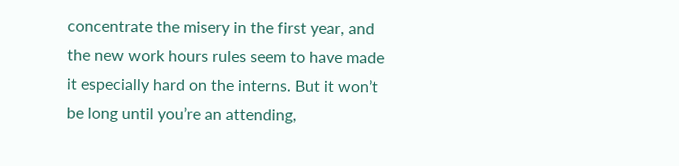concentrate the misery in the first year, and the new work hours rules seem to have made it especially hard on the interns. But it won’t be long until you’re an attending,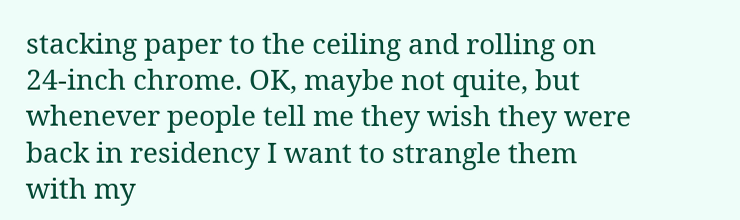stacking paper to the ceiling and rolling on 24-inch chrome. OK, maybe not quite, but whenever people tell me they wish they were back in residency I want to strangle them with my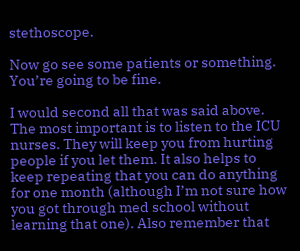stethoscope.

Now go see some patients or something. You’re going to be fine.

I would second all that was said above. The most important is to listen to the ICU nurses. They will keep you from hurting people if you let them. It also helps to keep repeating that you can do anything for one month (although I’m not sure how you got through med school without learning that one). Also remember that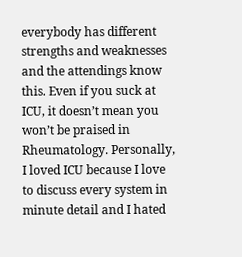everybody has different strengths and weaknesses and the attendings know this. Even if you suck at ICU, it doesn’t mean you won’t be praised in Rheumatology. Personally, I loved ICU because I love to discuss every system in minute detail and I hated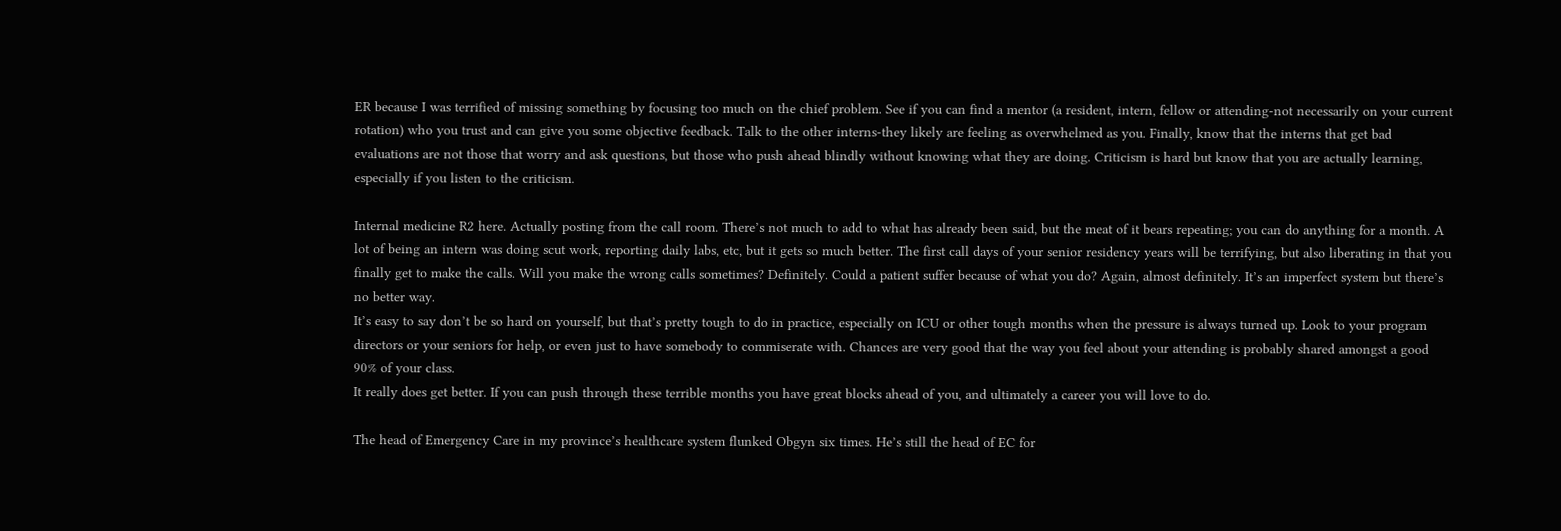ER because I was terrified of missing something by focusing too much on the chief problem. See if you can find a mentor (a resident, intern, fellow or attending-not necessarily on your current rotation) who you trust and can give you some objective feedback. Talk to the other interns-they likely are feeling as overwhelmed as you. Finally, know that the interns that get bad evaluations are not those that worry and ask questions, but those who push ahead blindly without knowing what they are doing. Criticism is hard but know that you are actually learning, especially if you listen to the criticism.

Internal medicine R2 here. Actually posting from the call room. There’s not much to add to what has already been said, but the meat of it bears repeating; you can do anything for a month. A lot of being an intern was doing scut work, reporting daily labs, etc, but it gets so much better. The first call days of your senior residency years will be terrifying, but also liberating in that you finally get to make the calls. Will you make the wrong calls sometimes? Definitely. Could a patient suffer because of what you do? Again, almost definitely. It’s an imperfect system but there’s no better way.
It’s easy to say don’t be so hard on yourself, but that’s pretty tough to do in practice, especially on ICU or other tough months when the pressure is always turned up. Look to your program directors or your seniors for help, or even just to have somebody to commiserate with. Chances are very good that the way you feel about your attending is probably shared amongst a good 90% of your class.
It really does get better. If you can push through these terrible months you have great blocks ahead of you, and ultimately a career you will love to do.

The head of Emergency Care in my province’s healthcare system flunked Obgyn six times. He’s still the head of EC for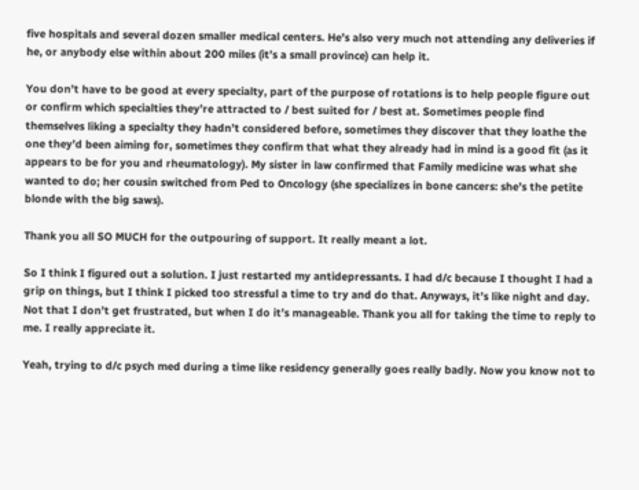five hospitals and several dozen smaller medical centers. He’s also very much not attending any deliveries if he, or anybody else within about 200 miles (it’s a small province) can help it.

You don’t have to be good at every specialty, part of the purpose of rotations is to help people figure out or confirm which specialties they’re attracted to / best suited for / best at. Sometimes people find themselves liking a specialty they hadn’t considered before, sometimes they discover that they loathe the one they’d been aiming for, sometimes they confirm that what they already had in mind is a good fit (as it appears to be for you and rheumatology). My sister in law confirmed that Family medicine was what she wanted to do; her cousin switched from Ped to Oncology (she specializes in bone cancers: she’s the petite blonde with the big saws).

Thank you all SO MUCH for the outpouring of support. It really meant a lot.

So I think I figured out a solution. I just restarted my antidepressants. I had d/c because I thought I had a grip on things, but I think I picked too stressful a time to try and do that. Anyways, it’s like night and day. Not that I don’t get frustrated, but when I do it’s manageable. Thank you all for taking the time to reply to me. I really appreciate it.

Yeah, trying to d/c psych med during a time like residency generally goes really badly. Now you know not to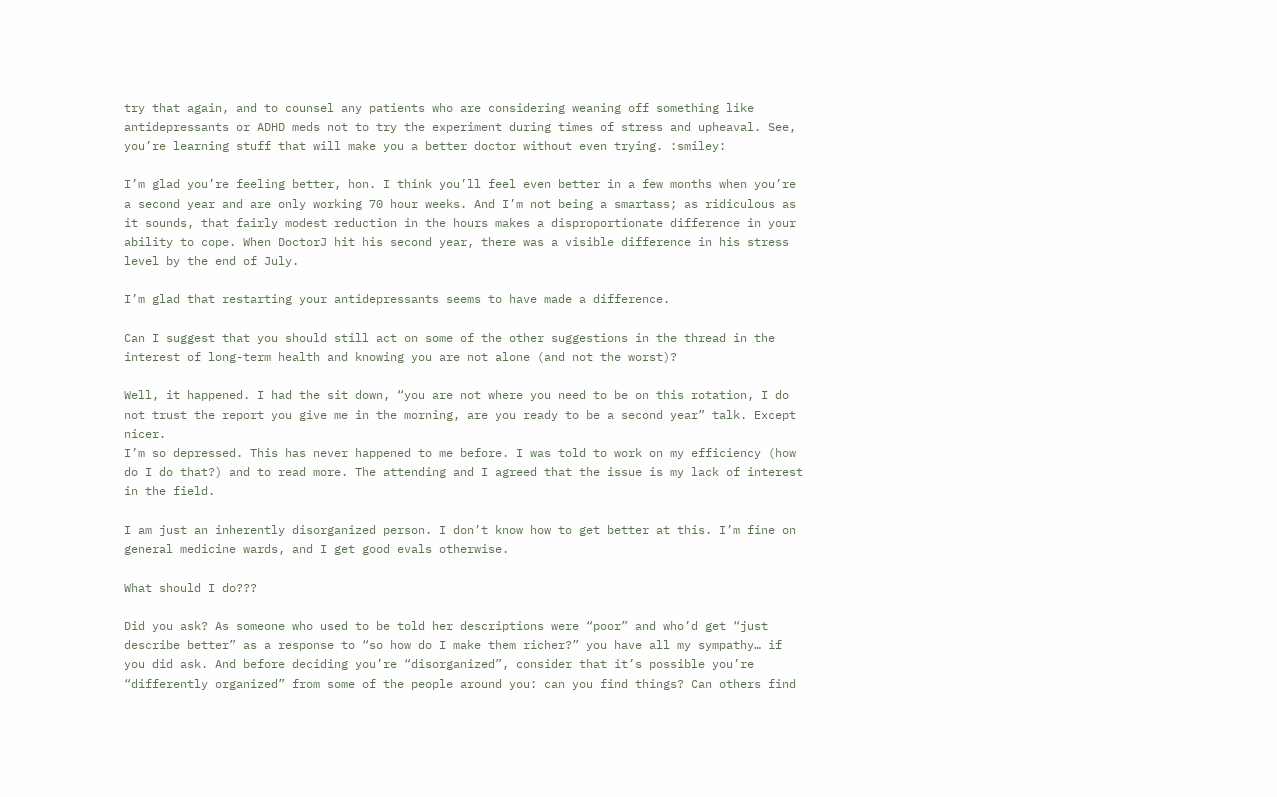try that again, and to counsel any patients who are considering weaning off something like antidepressants or ADHD meds not to try the experiment during times of stress and upheaval. See, you’re learning stuff that will make you a better doctor without even trying. :smiley:

I’m glad you’re feeling better, hon. I think you’ll feel even better in a few months when you’re a second year and are only working 70 hour weeks. And I’m not being a smartass; as ridiculous as it sounds, that fairly modest reduction in the hours makes a disproportionate difference in your ability to cope. When DoctorJ hit his second year, there was a visible difference in his stress level by the end of July.

I’m glad that restarting your antidepressants seems to have made a difference.

Can I suggest that you should still act on some of the other suggestions in the thread in the interest of long-term health and knowing you are not alone (and not the worst)?

Well, it happened. I had the sit down, “you are not where you need to be on this rotation, I do not trust the report you give me in the morning, are you ready to be a second year” talk. Except nicer.
I’m so depressed. This has never happened to me before. I was told to work on my efficiency (how do I do that?) and to read more. The attending and I agreed that the issue is my lack of interest in the field.

I am just an inherently disorganized person. I don’t know how to get better at this. I’m fine on general medicine wards, and I get good evals otherwise.

What should I do???

Did you ask? As someone who used to be told her descriptions were “poor” and who’d get “just describe better” as a response to “so how do I make them richer?” you have all my sympathy… if you did ask. And before deciding you’re “disorganized”, consider that it’s possible you’re “differently organized” from some of the people around you: can you find things? Can others find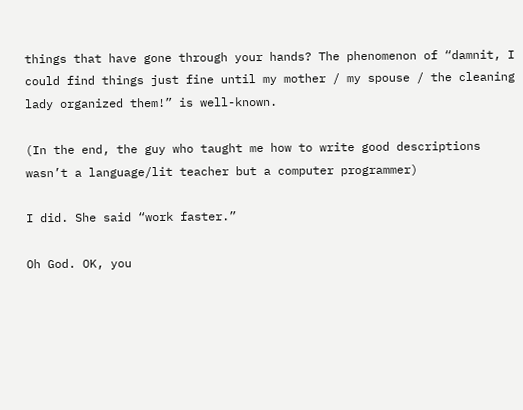things that have gone through your hands? The phenomenon of “damnit, I could find things just fine until my mother / my spouse / the cleaning lady organized them!” is well-known.

(In the end, the guy who taught me how to write good descriptions wasn’t a language/lit teacher but a computer programmer)

I did. She said “work faster.”

Oh God. OK, you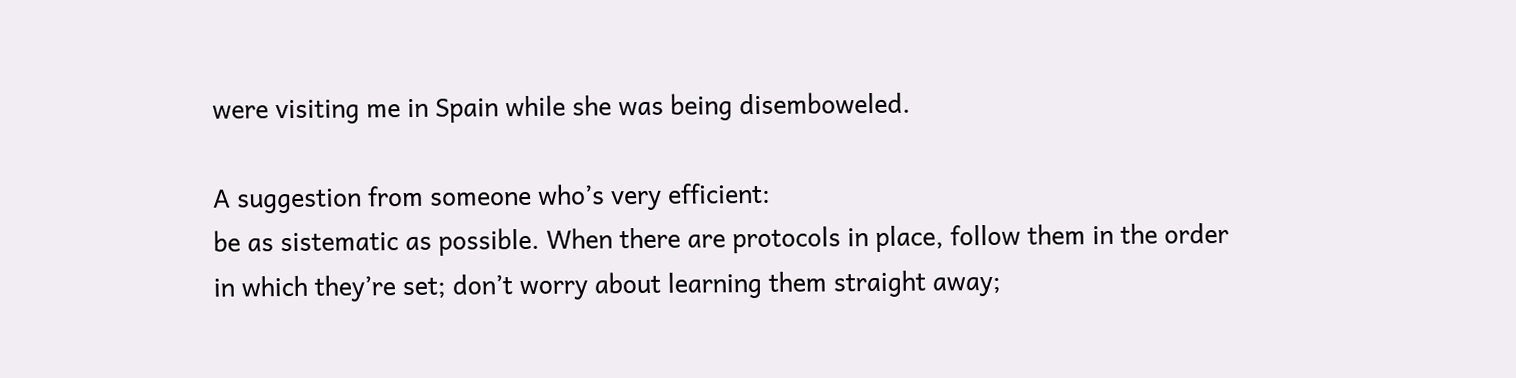were visiting me in Spain while she was being disemboweled.

A suggestion from someone who’s very efficient:
be as sistematic as possible. When there are protocols in place, follow them in the order in which they’re set; don’t worry about learning them straight away;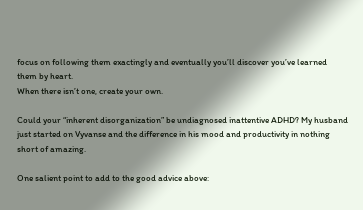focus on following them exactingly and eventually you’ll discover you’ve learned them by heart.
When there isn’t one, create your own.

Could your “inherent disorganization” be undiagnosed inattentive ADHD? My husband just started on Vyvanse and the difference in his mood and productivity in nothing short of amazing.

One salient point to add to the good advice above: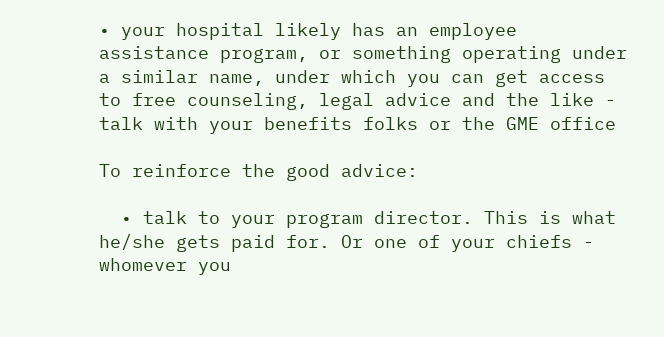• your hospital likely has an employee assistance program, or something operating under a similar name, under which you can get access to free counseling, legal advice and the like - talk with your benefits folks or the GME office

To reinforce the good advice:

  • talk to your program director. This is what he/she gets paid for. Or one of your chiefs - whomever you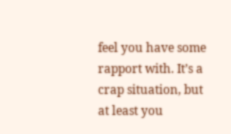feel you have some rapport with. It’s a crap situation, but at least you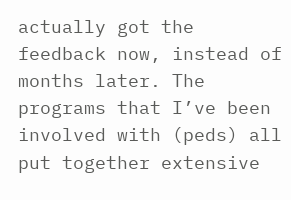actually got the feedback now, instead of months later. The programs that I’ve been involved with (peds) all put together extensive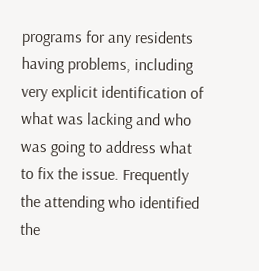programs for any residents having problems, including very explicit identification of what was lacking and who was going to address what to fix the issue. Frequently the attending who identified the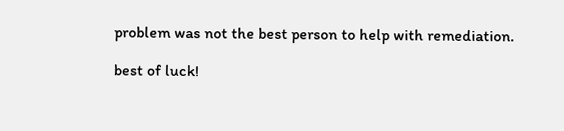problem was not the best person to help with remediation.

best of luck!